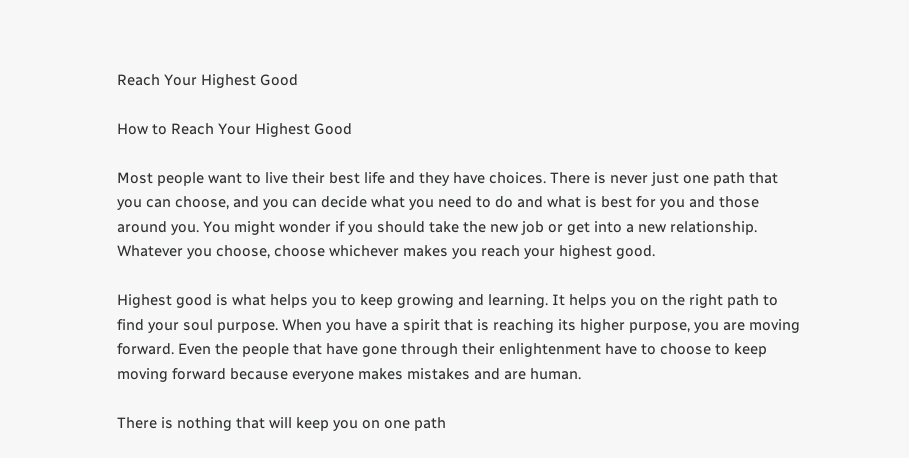Reach Your Highest Good

How to Reach Your Highest Good

Most people want to live their best life and they have choices. There is never just one path that you can choose, and you can decide what you need to do and what is best for you and those around you. You might wonder if you should take the new job or get into a new relationship. Whatever you choose, choose whichever makes you reach your highest good.

Highest good is what helps you to keep growing and learning. It helps you on the right path to find your soul purpose. When you have a spirit that is reaching its higher purpose, you are moving forward. Even the people that have gone through their enlightenment have to choose to keep moving forward because everyone makes mistakes and are human.

There is nothing that will keep you on one path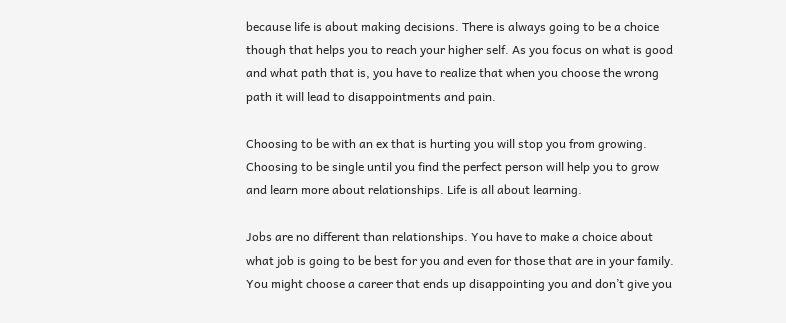because life is about making decisions. There is always going to be a choice though that helps you to reach your higher self. As you focus on what is good and what path that is, you have to realize that when you choose the wrong path it will lead to disappointments and pain.

Choosing to be with an ex that is hurting you will stop you from growing. Choosing to be single until you find the perfect person will help you to grow and learn more about relationships. Life is all about learning.

Jobs are no different than relationships. You have to make a choice about what job is going to be best for you and even for those that are in your family. You might choose a career that ends up disappointing you and don’t give you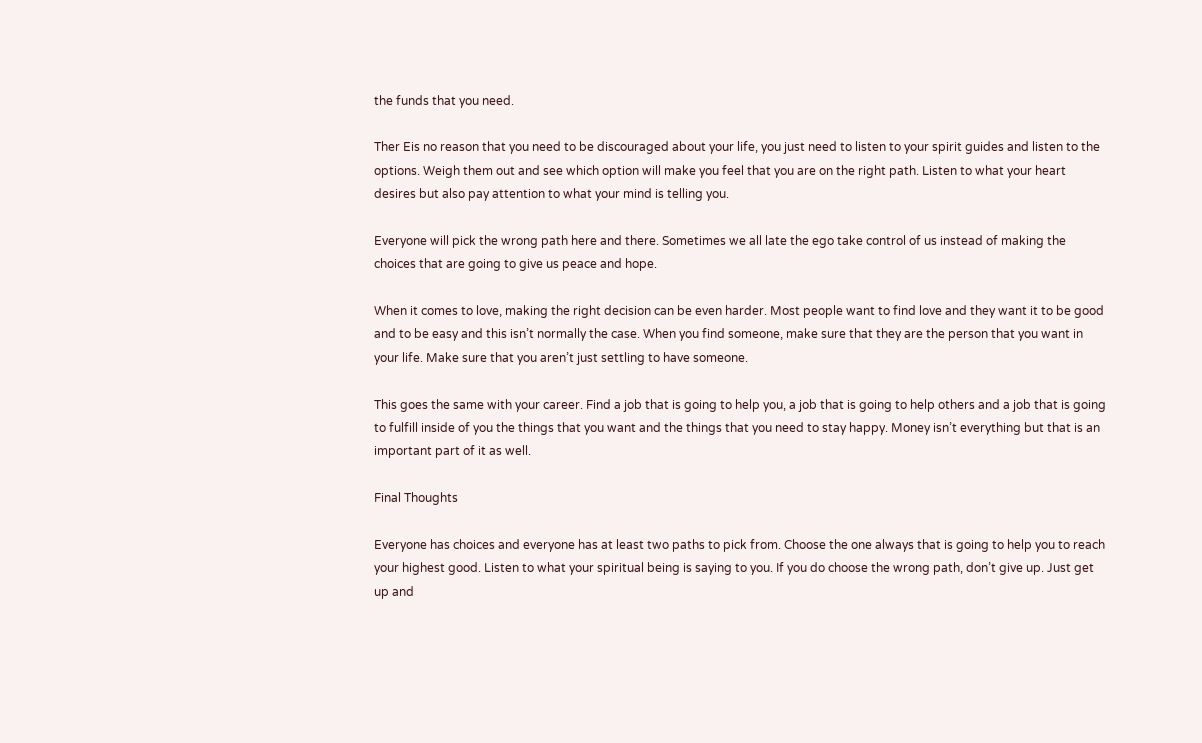the funds that you need.

Ther Eis no reason that you need to be discouraged about your life, you just need to listen to your spirit guides and listen to the options. Weigh them out and see which option will make you feel that you are on the right path. Listen to what your heart desires but also pay attention to what your mind is telling you.

Everyone will pick the wrong path here and there. Sometimes we all late the ego take control of us instead of making the choices that are going to give us peace and hope.

When it comes to love, making the right decision can be even harder. Most people want to find love and they want it to be good and to be easy and this isn’t normally the case. When you find someone, make sure that they are the person that you want in your life. Make sure that you aren’t just settling to have someone.

This goes the same with your career. Find a job that is going to help you, a job that is going to help others and a job that is going to fulfill inside of you the things that you want and the things that you need to stay happy. Money isn’t everything but that is an important part of it as well.

Final Thoughts

Everyone has choices and everyone has at least two paths to pick from. Choose the one always that is going to help you to reach your highest good. Listen to what your spiritual being is saying to you. If you do choose the wrong path, don’t give up. Just get up and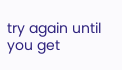try again until you get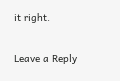it right.

Leave a Reply